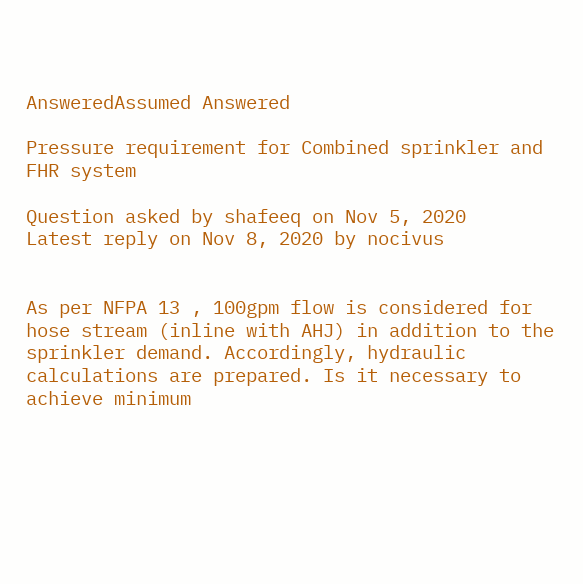AnsweredAssumed Answered

Pressure requirement for Combined sprinkler and FHR system

Question asked by shafeeq on Nov 5, 2020
Latest reply on Nov 8, 2020 by nocivus


As per NFPA 13 , 100gpm flow is considered for hose stream (inline with AHJ) in addition to the sprinkler demand. Accordingly, hydraulic calculations are prepared. Is it necessary to achieve minimum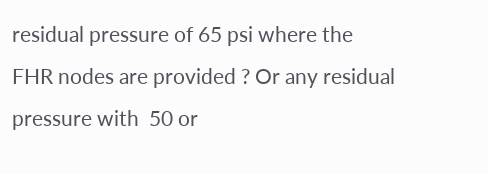residual pressure of 65 psi where the FHR nodes are provided ? Or any residual pressure with  50 or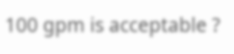100 gpm is acceptable ?